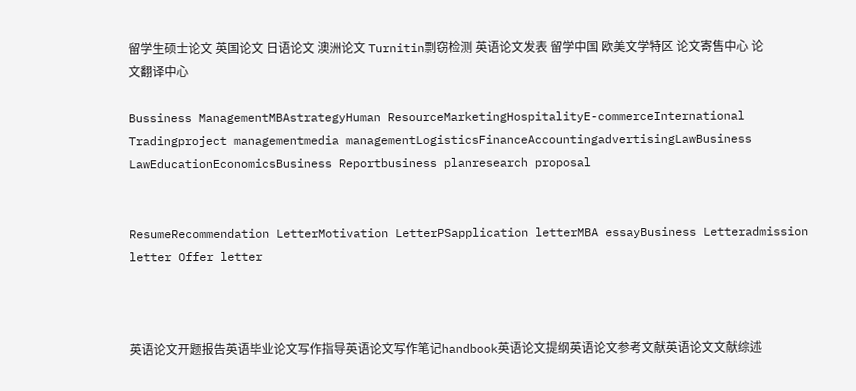留学生硕士论文 英国论文 日语论文 澳洲论文 Turnitin剽窃检测 英语论文发表 留学中国 欧美文学特区 论文寄售中心 论文翻译中心

Bussiness ManagementMBAstrategyHuman ResourceMarketingHospitalityE-commerceInternational Tradingproject managementmedia managementLogisticsFinanceAccountingadvertisingLawBusiness LawEducationEconomicsBusiness Reportbusiness planresearch proposal


ResumeRecommendation LetterMotivation LetterPSapplication letterMBA essayBusiness Letteradmission letter Offer letter



英语论文开题报告英语毕业论文写作指导英语论文写作笔记handbook英语论文提纲英语论文参考文献英语论文文献综述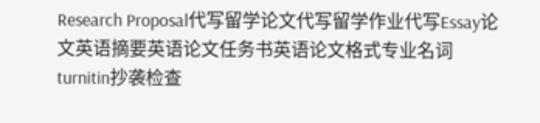Research Proposal代写留学论文代写留学作业代写Essay论文英语摘要英语论文任务书英语论文格式专业名词turnitin抄袭检查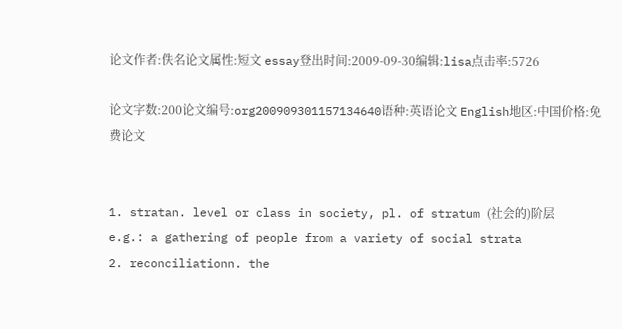论文作者:佚名论文属性:短文 essay登出时间:2009-09-30编辑:lisa点击率:5726

论文字数:200论文编号:org200909301157134640语种:英语论文 English地区:中国价格:免费论文


1. stratan. level or class in society, pl. of stratum (社会的)阶层
e.g.: a gathering of people from a variety of social strata
2. reconciliationn. the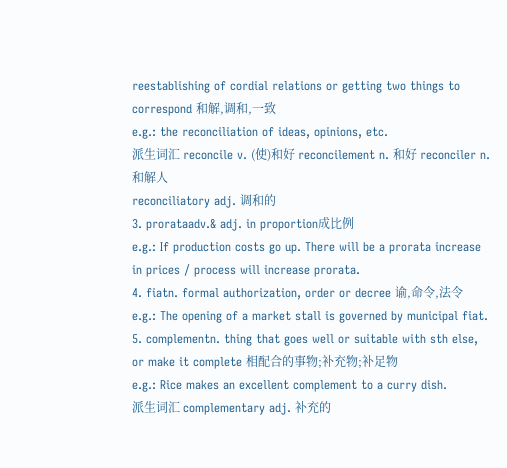reestablishing of cordial relations or getting two things to correspond 和解,调和,一致
e.g.: the reconciliation of ideas, opinions, etc.
派生词汇 reconcile v. (使)和好 reconcilement n. 和好 reconciler n. 和解人
reconciliatory adj. 调和的
3. prorataadv.& adj. in proportion成比例
e.g.: If production costs go up. There will be a prorata increase in prices / process will increase prorata.
4. fiatn. formal authorization, order or decree 谕,命令,法令
e.g.: The opening of a market stall is governed by municipal fiat.
5. complementn. thing that goes well or suitable with sth else, or make it complete 相配合的事物;补充物;补足物
e.g.: Rice makes an excellent complement to a curry dish.
派生词汇 complementary adj. 补充的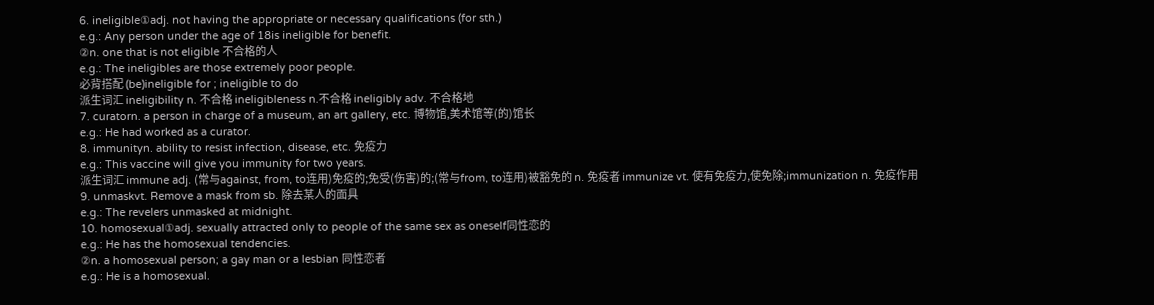6. ineligible①adj. not having the appropriate or necessary qualifications (for sth.)
e.g.: Any person under the age of 18is ineligible for benefit.
②n. one that is not eligible 不合格的人
e.g.: The ineligibles are those extremely poor people.
必背搭配 (be)ineligible for ; ineligible to do
派生词汇 ineligibility n. 不合格 ineligibleness n.不合格 ineligibly adv. 不合格地
7. curatorn. a person in charge of a museum, an art gallery, etc. 博物馆,美术馆等(的)馆长
e.g.: He had worked as a curator.
8. immunityn. ability to resist infection, disease, etc. 免疫力
e.g.: This vaccine will give you immunity for two years.
派生词汇 immune adj. (常与against, from, to连用)免疫的;免受(伤害)的;(常与from, to连用)被豁免的 n. 免疫者 immunize vt. 使有免疫力,使免除;immunization n. 免疫作用
9. unmaskvt. Remove a mask from sb. 除去某人的面具
e.g.: The revelers unmasked at midnight.
10. homosexual①adj. sexually attracted only to people of the same sex as oneself同性恋的
e.g.: He has the homosexual tendencies.
②n. a homosexual person; a gay man or a lesbian 同性恋者
e.g.: He is a homosexual.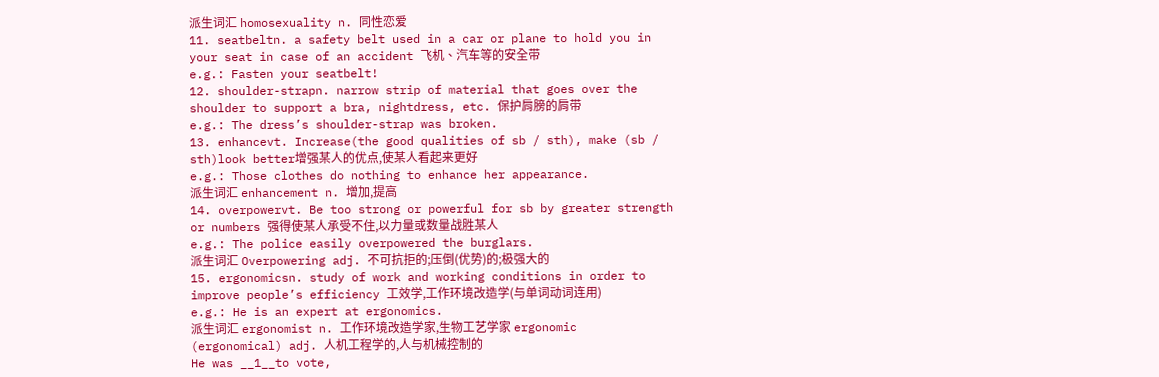派生词汇 homosexuality n. 同性恋爱
11. seatbeltn. a safety belt used in a car or plane to hold you in your seat in case of an accident 飞机、汽车等的安全带
e.g.: Fasten your seatbelt!
12. shoulder-strapn. narrow strip of material that goes over the shoulder to support a bra, nightdress, etc. 保护肩膀的肩带
e.g.: The dress’s shoulder-strap was broken.
13. enhancevt. Increase(the good qualities of sb / sth), make (sb / sth)look better增强某人的优点,使某人看起来更好
e.g.: Those clothes do nothing to enhance her appearance.
派生词汇 enhancement n. 增加,提高
14. overpowervt. Be too strong or powerful for sb by greater strength or numbers 强得使某人承受不住,以力量或数量战胜某人
e.g.: The police easily overpowered the burglars.
派生词汇 Overpowering adj. 不可抗拒的;压倒(优势)的;极强大的
15. ergonomicsn. study of work and working conditions in order to improve people’s efficiency 工效学,工作环境改造学(与单词动词连用)
e.g.: He is an expert at ergonomics.
派生词汇 ergonomist n. 工作环境改造学家,生物工艺学家 ergonomic (ergonomical) adj. 人机工程学的,人与机械控制的
He was __1__to vote,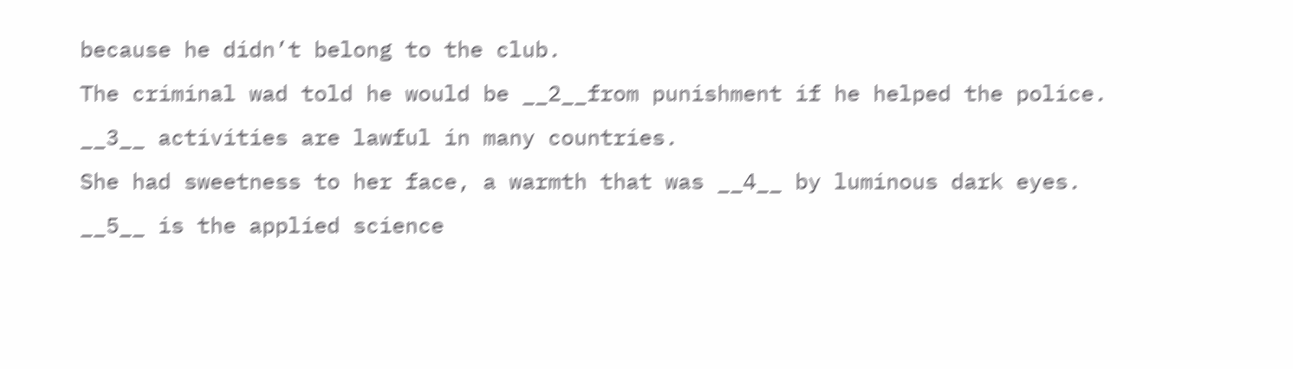because he didn’t belong to the club.
The criminal wad told he would be __2__from punishment if he helped the police.
__3__ activities are lawful in many countries.
She had sweetness to her face, a warmth that was __4__ by luminous dark eyes.
__5__ is the applied science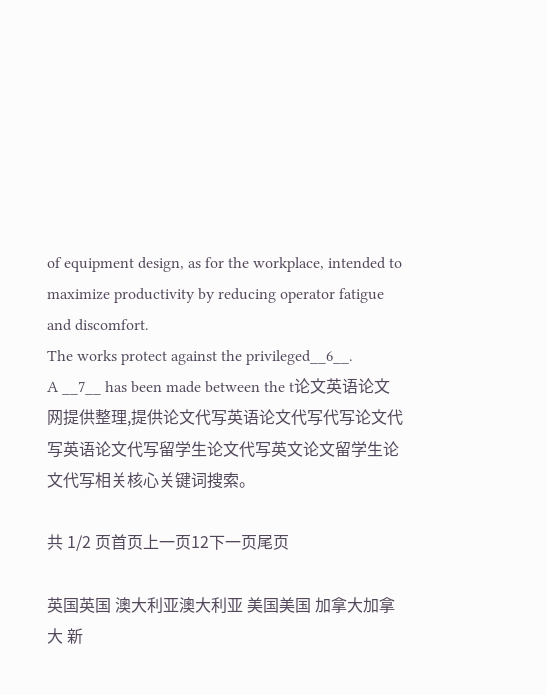of equipment design, as for the workplace, intended to maximize productivity by reducing operator fatigue and discomfort.
The works protect against the privileged__6__.
A __7__ has been made between the t论文英语论文网提供整理,提供论文代写英语论文代写代写论文代写英语论文代写留学生论文代写英文论文留学生论文代写相关核心关键词搜索。

共 1/2 页首页上一页12下一页尾页

英国英国 澳大利亚澳大利亚 美国美国 加拿大加拿大 新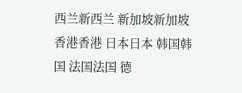西兰新西兰 新加坡新加坡 香港香港 日本日本 韩国韩国 法国法国 德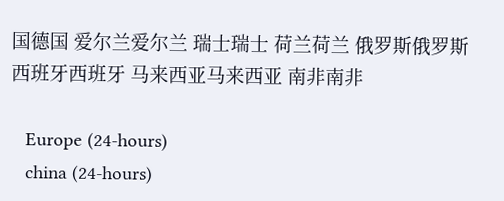国德国 爱尔兰爱尔兰 瑞士瑞士 荷兰荷兰 俄罗斯俄罗斯 西班牙西班牙 马来西亚马来西亚 南非南非

   Europe (24-hours)
   china (24-hours)